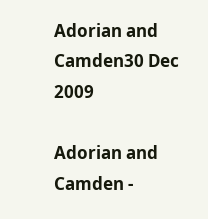Adorian and Camden30 Dec 2009

Adorian and Camden -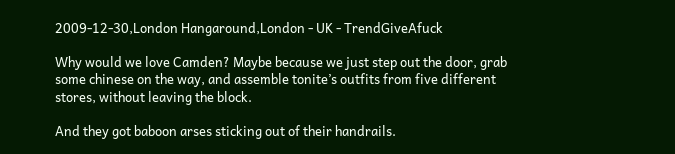2009-12-30,London Hangaround,London - UK - TrendGiveAfuck

Why would we love Camden? Maybe because we just step out the door, grab some chinese on the way, and assemble tonite’s outfits from five different stores, without leaving the block.

And they got baboon arses sticking out of their handrails.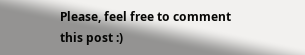Please, feel free to comment this post :)